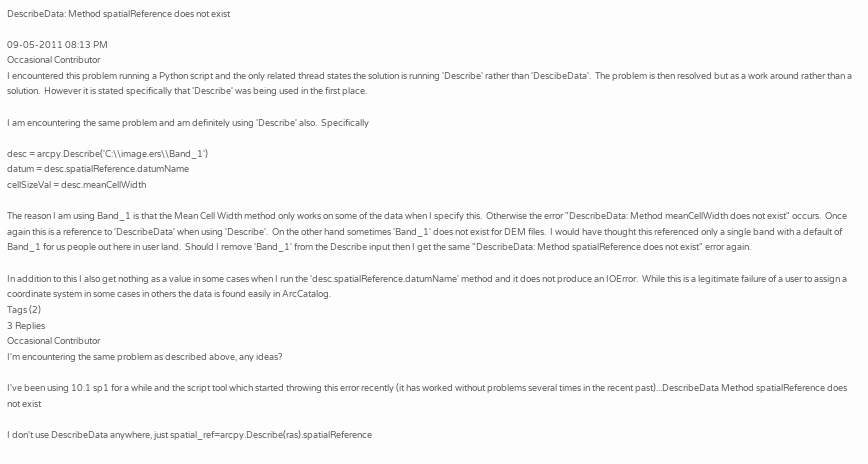DescribeData: Method spatialReference does not exist

09-05-2011 08:13 PM
Occasional Contributor
I encountered this problem running a Python script and the only related thread states the solution is running 'Describe' rather than 'DescibeData'.  The problem is then resolved but as a work around rather than a solution.  However it is stated specifically that 'Describe' was being used in the first place.

I am encountering the same problem and am definitely using 'Describe' also.  Specifically

desc = arcpy.Describe('C:\\image.ers\\Band_1')
datum = desc.spatialReference.datumName
cellSizeVal = desc.meanCellWidth

The reason I am using Band_1 is that the Mean Cell Width method only works on some of the data when I specify this.  Otherwise the error "DescribeData: Method meanCellWidth does not exist" occurs.  Once again this is a reference to 'DescribeData' when using 'Describe'.  On the other hand sometimes 'Band_1' does not exist for DEM files.  I would have thought this referenced only a single band with a default of Band_1 for us people out here in user land.  Should I remove 'Band_1' from the Describe input then I get the same "DescribeData: Method spatialReference does not exist" error again.

In addition to this I also get nothing as a value in some cases when I run the 'desc.spatialReference.datumName' method and it does not produce an IOError.  While this is a legitimate failure of a user to assign a coordinate system in some cases in others the data is found easily in ArcCatalog.
Tags (2)
3 Replies
Occasional Contributor
I'm encountering the same problem as described above, any ideas?

I've been using 10.1 sp1 for a while and the script tool which started throwing this error recently (it has worked without problems several times in the recent past)...DescribeData Method spatialReference does not exist

I don't use DescribeData anywhere, just spatial_ref=arcpy.Describe(ras).spatialReference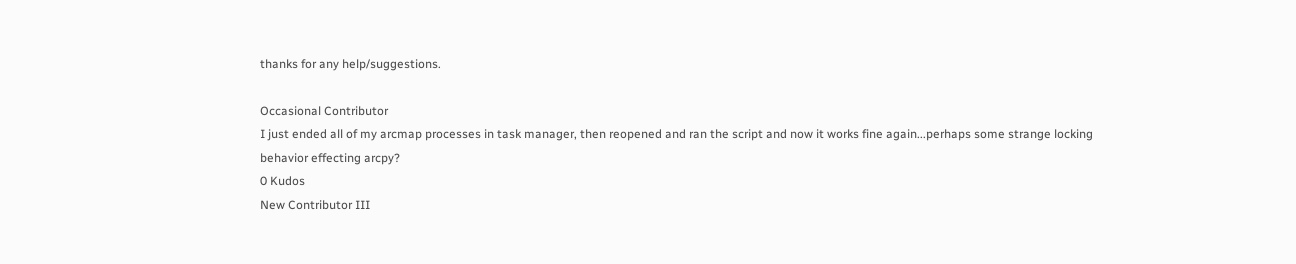thanks for any help/suggestions.

Occasional Contributor
I just ended all of my arcmap processes in task manager, then reopened and ran the script and now it works fine again...perhaps some strange locking behavior effecting arcpy?
0 Kudos
New Contributor III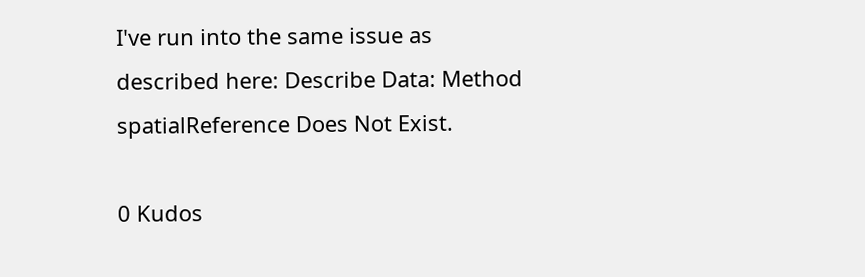I've run into the same issue as described here: Describe Data: Method spatialReference Does Not Exist.

0 Kudos